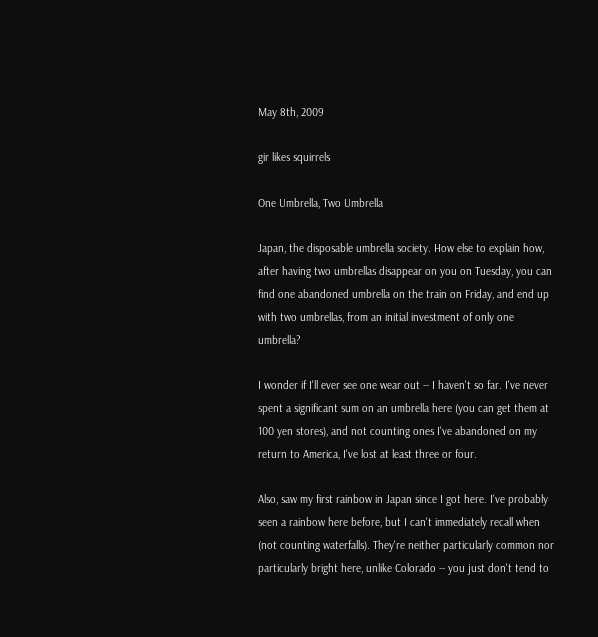May 8th, 2009

gir likes squirrels

One Umbrella, Two Umbrella

Japan, the disposable umbrella society. How else to explain how, after having two umbrellas disappear on you on Tuesday, you can find one abandoned umbrella on the train on Friday, and end up with two umbrellas, from an initial investment of only one umbrella?

I wonder if I'll ever see one wear out -- I haven't so far. I've never spent a significant sum on an umbrella here (you can get them at 100 yen stores), and not counting ones I've abandoned on my return to America, I've lost at least three or four.

Also, saw my first rainbow in Japan since I got here. I've probably seen a rainbow here before, but I can't immediately recall when (not counting waterfalls). They're neither particularly common nor particularly bright here, unlike Colorado -- you just don't tend to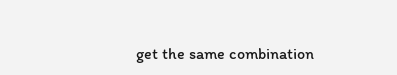get the same combination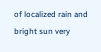of localized rain and bright sun very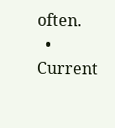often.
  • Current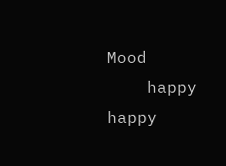Mood
    happy happy